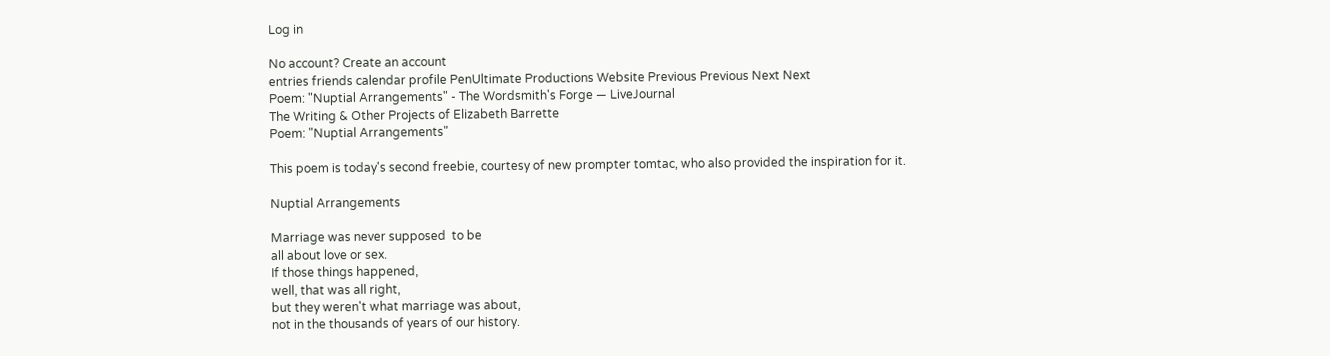Log in

No account? Create an account
entries friends calendar profile PenUltimate Productions Website Previous Previous Next Next
Poem: "Nuptial Arrangements" - The Wordsmith's Forge — LiveJournal
The Writing & Other Projects of Elizabeth Barrette
Poem: "Nuptial Arrangements"

This poem is today's second freebie, courtesy of new prompter tomtac, who also provided the inspiration for it.

Nuptial Arrangements

Marriage was never supposed  to be
all about love or sex.
If those things happened,
well, that was all right,
but they weren't what marriage was about,
not in the thousands of years of our history.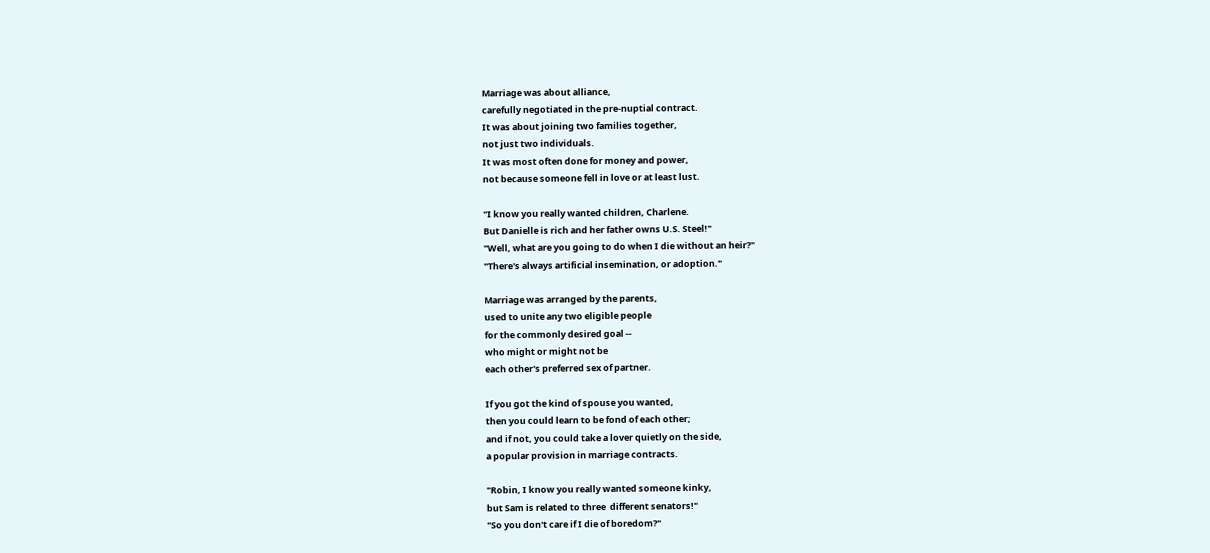Marriage was about alliance,
carefully negotiated in the pre-nuptial contract.
It was about joining two families together,
not just two individuals.
It was most often done for money and power,
not because someone fell in love or at least lust.

"I know you really wanted children, Charlene.
But Danielle is rich and her father owns U.S. Steel!"
"Well, what are you going to do when I die without an heir?"
"There's always artificial insemination, or adoption."

Marriage was arranged by the parents,
used to unite any two eligible people
for the commonly desired goal --
who might or might not be
each other's preferred sex of partner.

If you got the kind of spouse you wanted,
then you could learn to be fond of each other;
and if not, you could take a lover quietly on the side,
a popular provision in marriage contracts.

"Robin, I know you really wanted someone kinky,
but Sam is related to three  different senators!"
"So you don't care if I die of boredom?"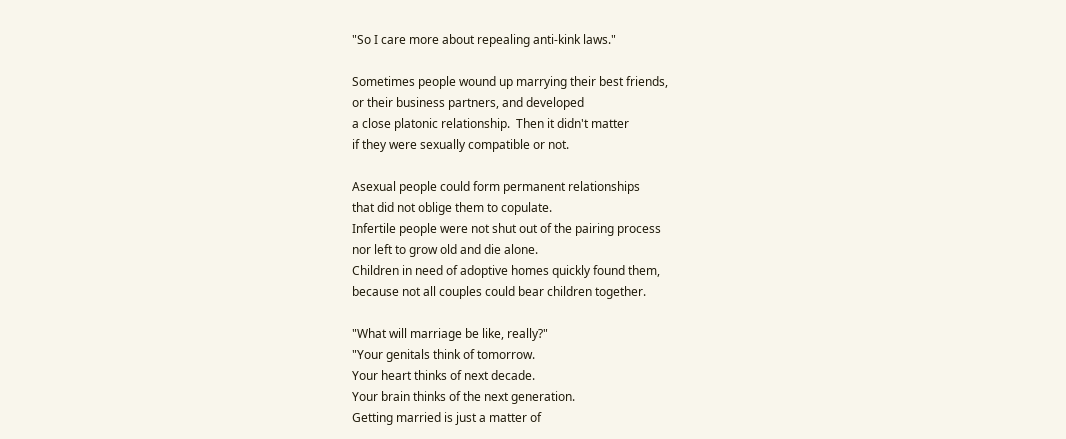"So I care more about repealing anti-kink laws."

Sometimes people wound up marrying their best friends,
or their business partners, and developed
a close platonic relationship.  Then it didn't matter
if they were sexually compatible or not.

Asexual people could form permanent relationships
that did not oblige them to copulate.
Infertile people were not shut out of the pairing process
nor left to grow old and die alone.
Children in need of adoptive homes quickly found them,
because not all couples could bear children together.

"What will marriage be like, really?"
"Your genitals think of tomorrow.
Your heart thinks of next decade.
Your brain thinks of the next generation.
Getting married is just a matter of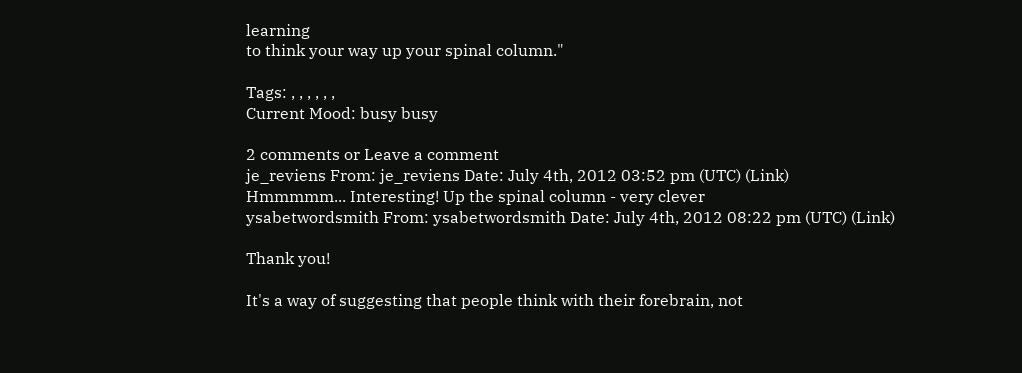learning
to think your way up your spinal column."

Tags: , , , , , ,
Current Mood: busy busy

2 comments or Leave a comment
je_reviens From: je_reviens Date: July 4th, 2012 03:52 pm (UTC) (Link)
Hmmmmm... Interesting! Up the spinal column - very clever
ysabetwordsmith From: ysabetwordsmith Date: July 4th, 2012 08:22 pm (UTC) (Link)

Thank you!

It's a way of suggesting that people think with their forebrain, not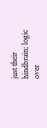just their hindbrain; logic over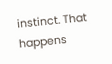instinct. That happens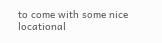to come with some nice locational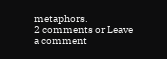metaphors.
2 comments or Leave a comment